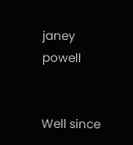janey powell


Well since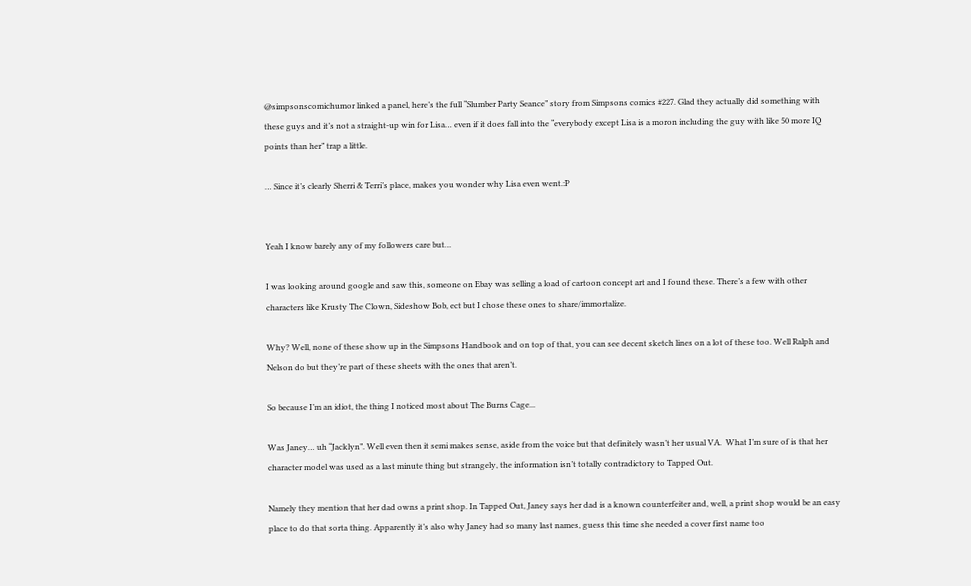@simpsonscomichumor linked a panel, here’s the full “Slumber Party Seance” story from Simpsons comics #227. Glad they actually did something with these guys and it’s not a straight-up win for Lisa… even if it does fall into the “everybody except Lisa is a moron including the guy with like 50 more IQ points than her” trap a little.

… Since it’s clearly Sherri & Terri’s place, makes you wonder why Lisa even went.:P


Yeah I know barely any of my followers care but…

I was looking around google and saw this, someone on Ebay was selling a load of cartoon concept art and I found these. There’s a few with other characters like Krusty The Clown, Sideshow Bob, ect but I chose these ones to share/immortalize.

Why? Well, none of these show up in the Simpsons Handbook and on top of that, you can see decent sketch lines on a lot of these too. Well Ralph and Nelson do but they’re part of these sheets with the ones that aren’t.

So because I’m an idiot, the thing I noticed most about The Burns Cage...

Was Janey… uh “Jacklyn”. Well even then it semi makes sense, aside from the voice but that definitely wasn’t her usual VA.  What I’m sure of is that her character model was used as a last minute thing but strangely, the information isn’t totally contradictory to Tapped Out.

Namely they mention that her dad owns a print shop. In Tapped Out, Janey says her dad is a known counterfeiter and, well, a print shop would be an easy place to do that sorta thing. Apparently it’s also why Janey had so many last names, guess this time she needed a cover first name too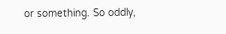or something. So oddly,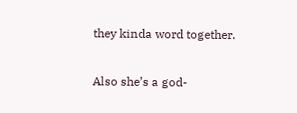they kinda word together.

Also she’s a god-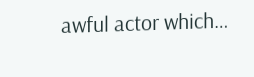awful actor which…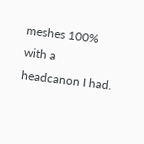meshes 100% with a headcanon I had.